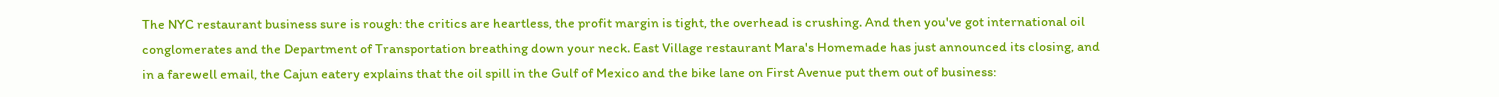The NYC restaurant business sure is rough: the critics are heartless, the profit margin is tight, the overhead is crushing. And then you've got international oil conglomerates and the Department of Transportation breathing down your neck. East Village restaurant Mara's Homemade has just announced its closing, and in a farewell email, the Cajun eatery explains that the oil spill in the Gulf of Mexico and the bike lane on First Avenue put them out of business: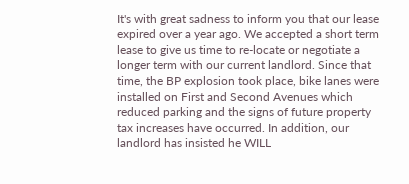It's with great sadness to inform you that our lease expired over a year ago. We accepted a short term lease to give us time to re-locate or negotiate a longer term with our current landlord. Since that time, the BP explosion took place, bike lanes were installed on First and Second Avenues which reduced parking and the signs of future property tax increases have occurred. In addition, our landlord has insisted he WILL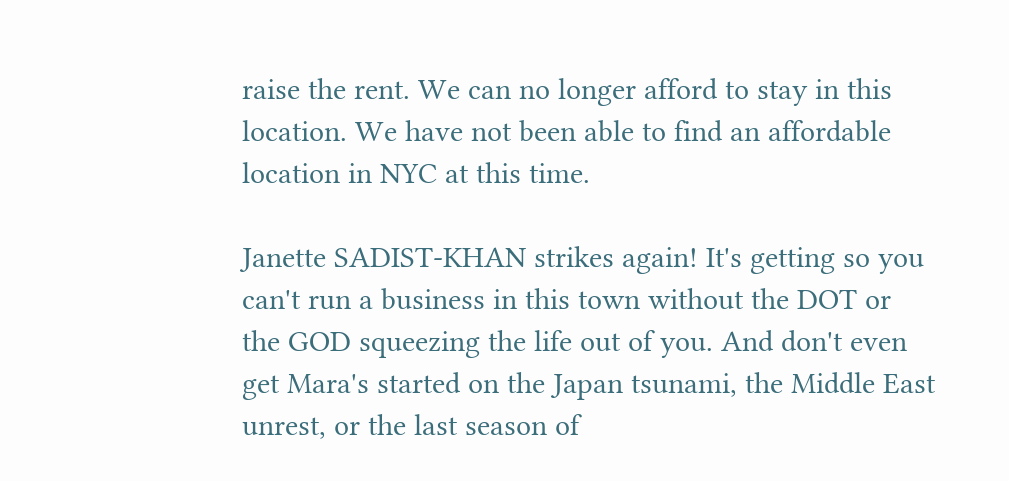raise the rent. We can no longer afford to stay in this location. We have not been able to find an affordable location in NYC at this time.

Janette SADIST-KHAN strikes again! It's getting so you can't run a business in this town without the DOT or the GOD squeezing the life out of you. And don't even get Mara's started on the Japan tsunami, the Middle East unrest, or the last season of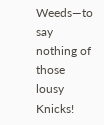Weeds—to say nothing of those lousy Knicks!